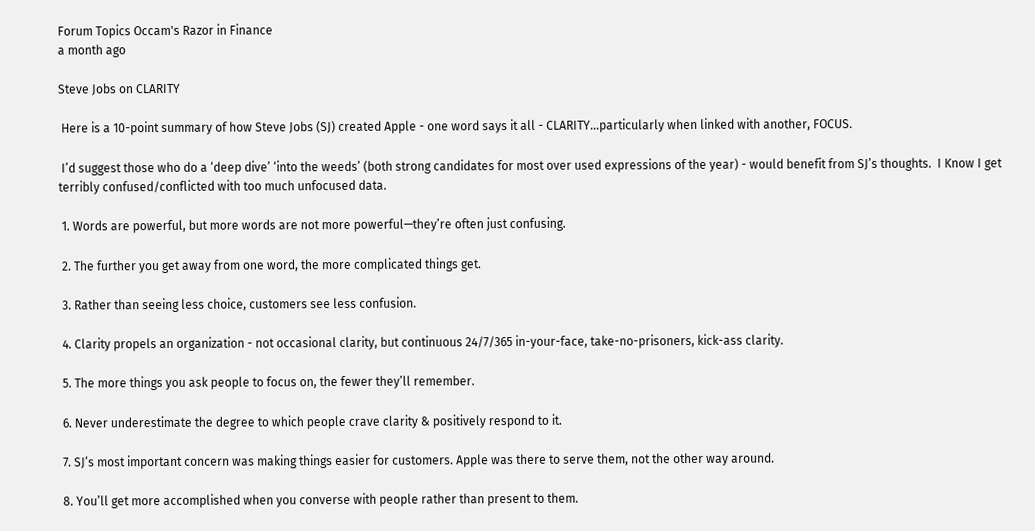Forum Topics Occam's Razor in Finance
a month ago

Steve Jobs on CLARITY

 Here is a 10-point summary of how Steve Jobs (SJ) created Apple - one word says it all - CLARITY…particularly when linked with another, FOCUS.

 I’d suggest those who do a ‘deep dive’ ‘into the weeds’ (both strong candidates for most over used expressions of the year) - would benefit from SJ’s thoughts.  I Know I get terribly confused/conflicted with too much unfocused data.

 1. Words are powerful, but more words are not more powerful—they’re often just confusing.

 2. The further you get away from one word, the more complicated things get.

 3. Rather than seeing less choice, customers see less confusion.

 4. Clarity propels an organization - not occasional clarity, but continuous 24/7/365 in-your-face, take-no-prisoners, kick-ass clarity.

 5. The more things you ask people to focus on, the fewer they’ll remember.

 6. Never underestimate the degree to which people crave clarity & positively respond to it.

 7. SJ’s most important concern was making things easier for customers. Apple was there to serve them, not the other way around.

 8. You’ll get more accomplished when you converse with people rather than present to them.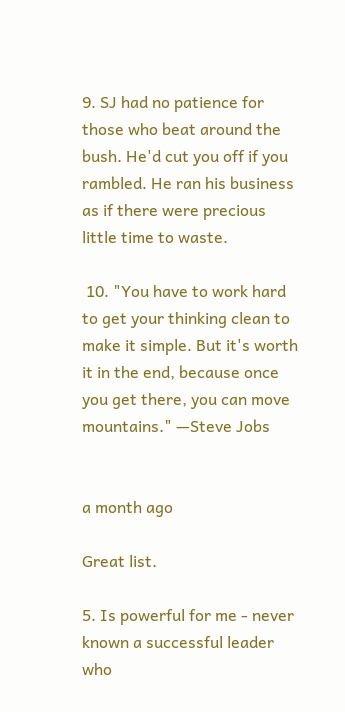9. SJ had no patience for those who beat around the bush. He'd cut you off if you rambled. He ran his business as if there were precious little time to waste.

 10. "You have to work hard to get your thinking clean to make it simple. But it's worth it in the end, because once you get there, you can move mountains." —Steve Jobs


a month ago

Great list.

5. Is powerful for me - never known a successful leader who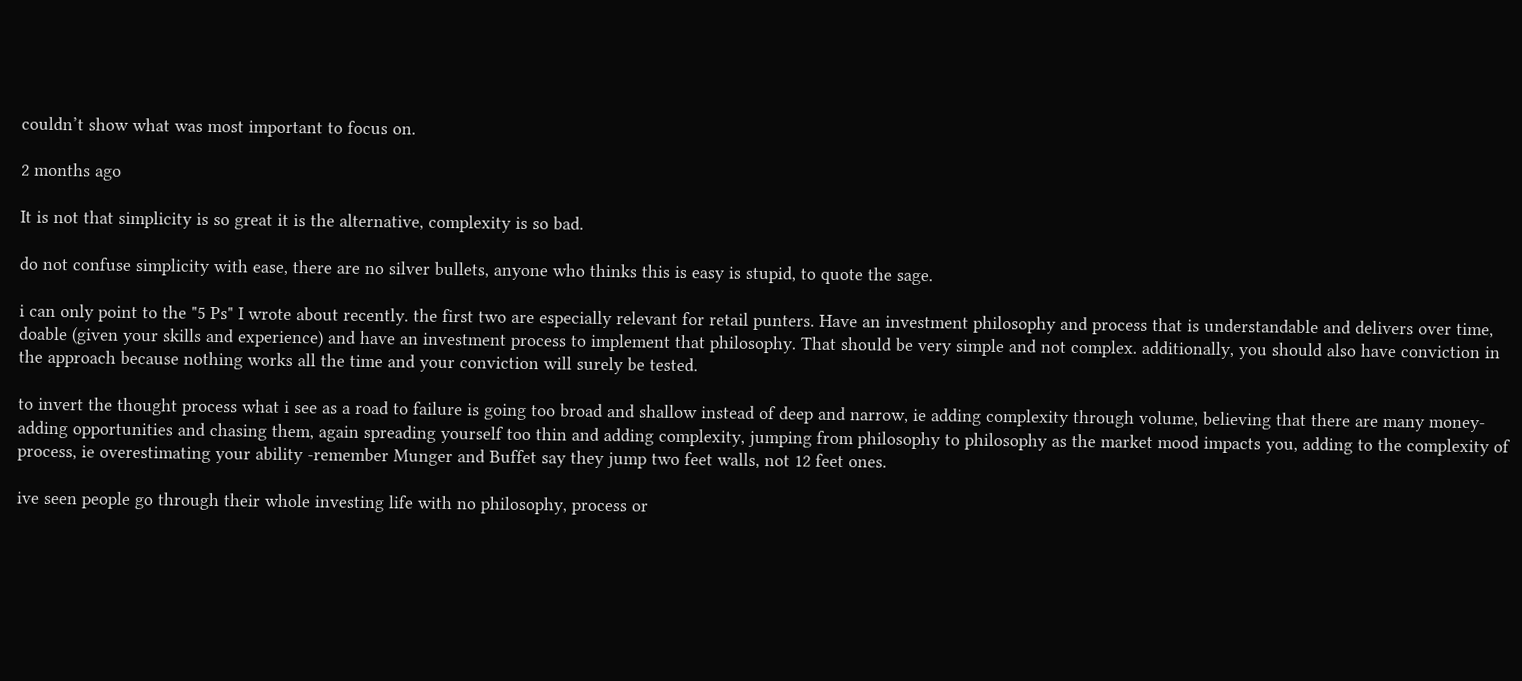couldn’t show what was most important to focus on.

2 months ago

It is not that simplicity is so great it is the alternative, complexity is so bad.

do not confuse simplicity with ease, there are no silver bullets, anyone who thinks this is easy is stupid, to quote the sage.

i can only point to the "5 Ps" I wrote about recently. the first two are especially relevant for retail punters. Have an investment philosophy and process that is understandable and delivers over time, doable (given your skills and experience) and have an investment process to implement that philosophy. That should be very simple and not complex. additionally, you should also have conviction in the approach because nothing works all the time and your conviction will surely be tested.

to invert the thought process what i see as a road to failure is going too broad and shallow instead of deep and narrow, ie adding complexity through volume, believing that there are many money-adding opportunities and chasing them, again spreading yourself too thin and adding complexity, jumping from philosophy to philosophy as the market mood impacts you, adding to the complexity of process, ie overestimating your ability -remember Munger and Buffet say they jump two feet walls, not 12 feet ones.

ive seen people go through their whole investing life with no philosophy, process or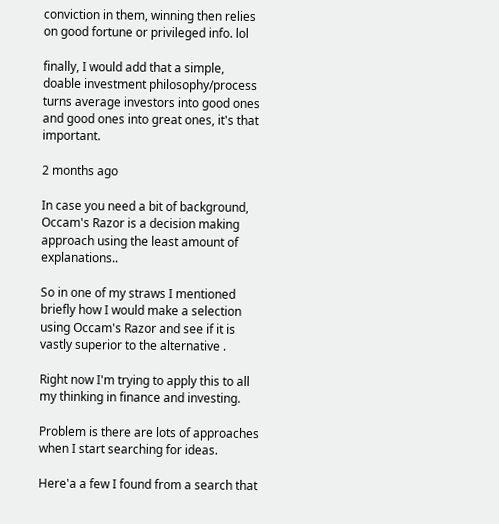conviction in them, winning then relies on good fortune or privileged info. lol

finally, I would add that a simple, doable investment philosophy/process turns average investors into good ones and good ones into great ones, it's that important.

2 months ago

In case you need a bit of background, Occam's Razor is a decision making approach using the least amount of explanations..

So in one of my straws I mentioned briefly how I would make a selection using Occam's Razor and see if it is vastly superior to the alternative .

Right now I'm trying to apply this to all my thinking in finance and investing.

Problem is there are lots of approaches when I start searching for ideas.

Here'a a few I found from a search that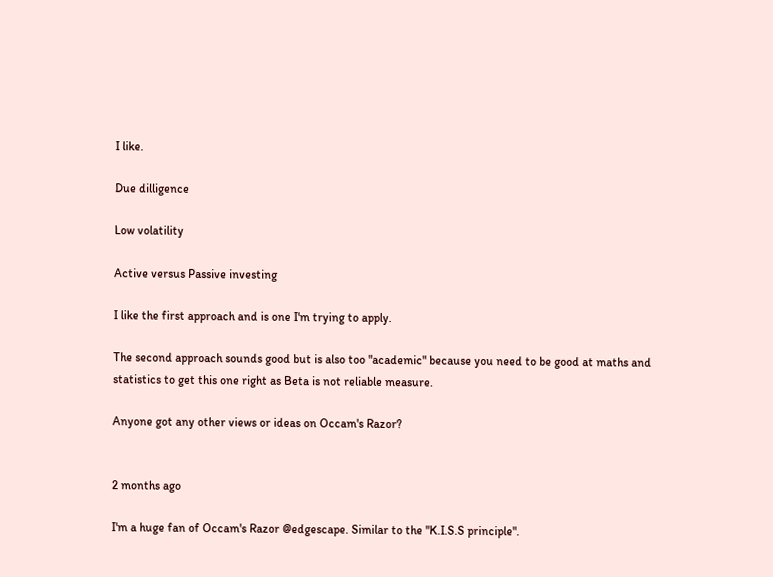I like.

Due dilligence

Low volatility

Active versus Passive investing

I like the first approach and is one I'm trying to apply.

The second approach sounds good but is also too "academic" because you need to be good at maths and statistics to get this one right as Beta is not reliable measure.

Anyone got any other views or ideas on Occam's Razor?


2 months ago

I'm a huge fan of Occam's Razor @edgescape. Similar to the "K.I.S.S principle".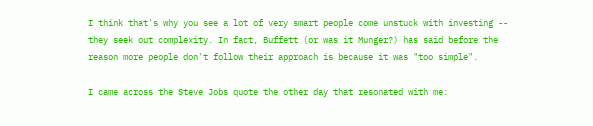I think that's why you see a lot of very smart people come unstuck with investing -- they seek out complexity. In fact, Buffett (or was it Munger?) has said before the reason more people don't follow their approach is because it was "too simple".

I came across the Steve Jobs quote the other day that resonated with me: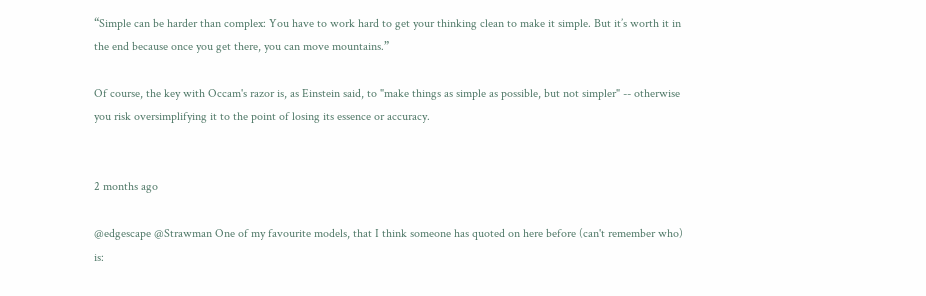“Simple can be harder than complex: You have to work hard to get your thinking clean to make it simple. But it’s worth it in the end because once you get there, you can move mountains.”

Of course, the key with Occam's razor is, as Einstein said, to "make things as simple as possible, but not simpler" -- otherwise you risk oversimplifying it to the point of losing its essence or accuracy.


2 months ago

@edgescape @Strawman One of my favourite models, that I think someone has quoted on here before (can't remember who) is: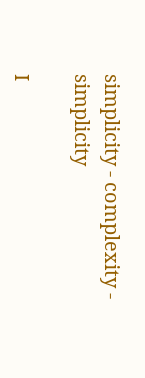simplicity - complexity - simplicity

I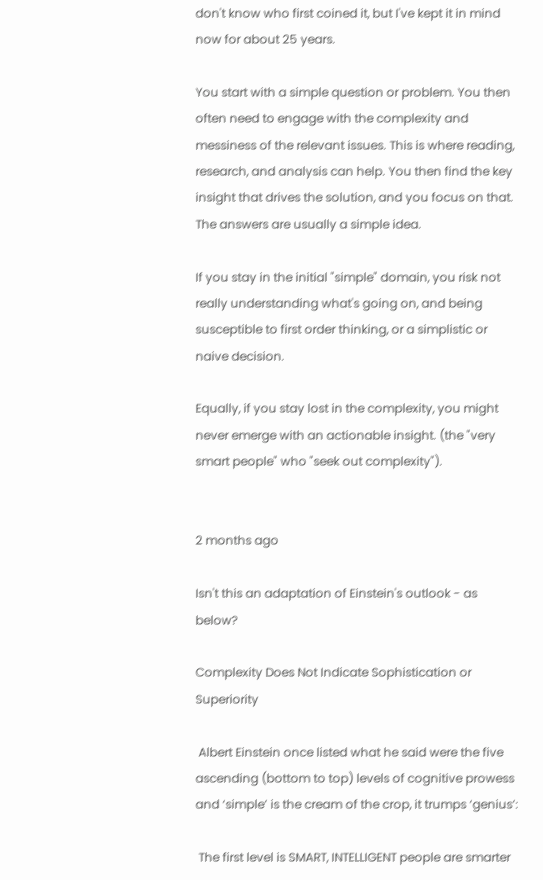don't know who first coined it, but I've kept it in mind now for about 25 years.

You start with a simple question or problem. You then often need to engage with the complexity and messiness of the relevant issues. This is where reading, research, and analysis can help. You then find the key insight that drives the solution, and you focus on that. The answers are usually a simple idea.

If you stay in the initial "simple" domain, you risk not really understanding what's going on, and being susceptible to first order thinking, or a simplistic or naive decision.

Equally, if you stay lost in the complexity, you might never emerge with an actionable insight. (the "very smart people" who "seek out complexity").


2 months ago

Isn't this an adaptation of Einstein's outlook - as below?

Complexity Does Not Indicate Sophistication or Superiority

 Albert Einstein once listed what he said were the five ascending (bottom to top) levels of cognitive prowess and ‘simple’ is the cream of the crop, it trumps ‘genius’:

 The first level is SMART, INTELLIGENT people are smarter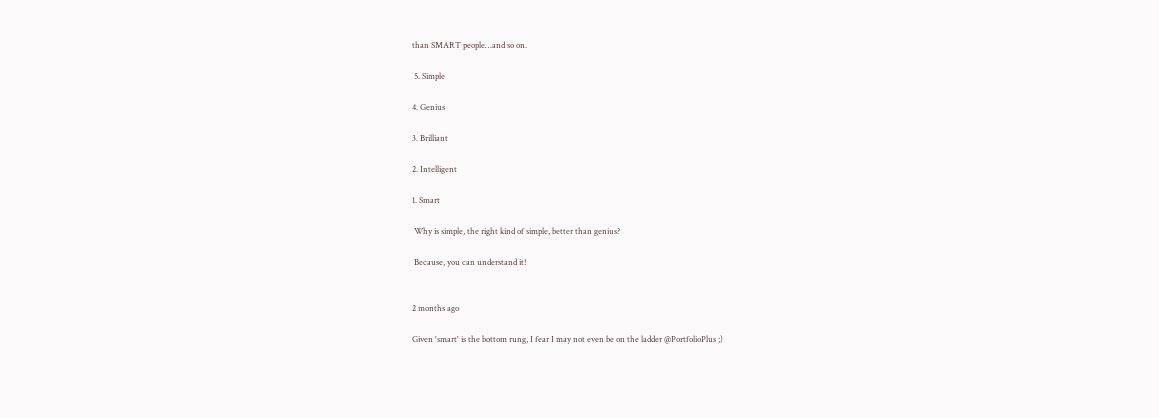than SMART people…and so on.

 5. Simple

4. Genius

3. Brilliant

2. Intelligent

1. Smart

 Why is simple, the right kind of simple, better than genius?

 Because, you can understand it!


2 months ago

Given 'smart' is the bottom rung, I fear I may not even be on the ladder @PortfolioPlus ;)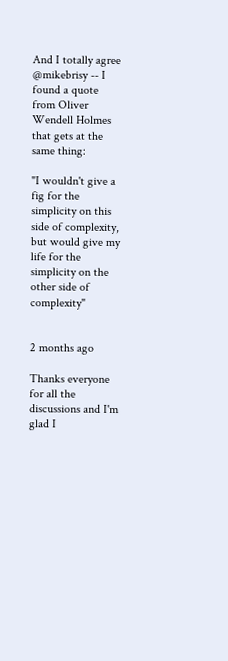And I totally agree @mikebrisy -- I found a quote from Oliver Wendell Holmes that gets at the same thing:

"I wouldn't give a fig for the simplicity on this side of complexity, but would give my life for the simplicity on the other side of complexity"


2 months ago

Thanks everyone for all the discussions and I'm glad I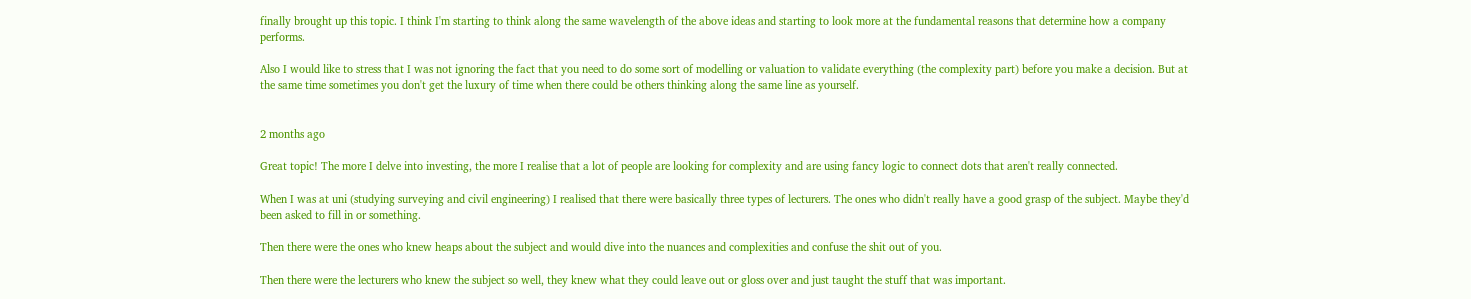finally brought up this topic. I think I'm starting to think along the same wavelength of the above ideas and starting to look more at the fundamental reasons that determine how a company performs.

Also I would like to stress that I was not ignoring the fact that you need to do some sort of modelling or valuation to validate everything (the complexity part) before you make a decision. But at the same time sometimes you don't get the luxury of time when there could be others thinking along the same line as yourself.


2 months ago

Great topic! The more I delve into investing, the more I realise that a lot of people are looking for complexity and are using fancy logic to connect dots that aren't really connected.

When I was at uni (studying surveying and civil engineering) I realised that there were basically three types of lecturers. The ones who didn't really have a good grasp of the subject. Maybe they'd been asked to fill in or something.

Then there were the ones who knew heaps about the subject and would dive into the nuances and complexities and confuse the shit out of you.

Then there were the lecturers who knew the subject so well, they knew what they could leave out or gloss over and just taught the stuff that was important.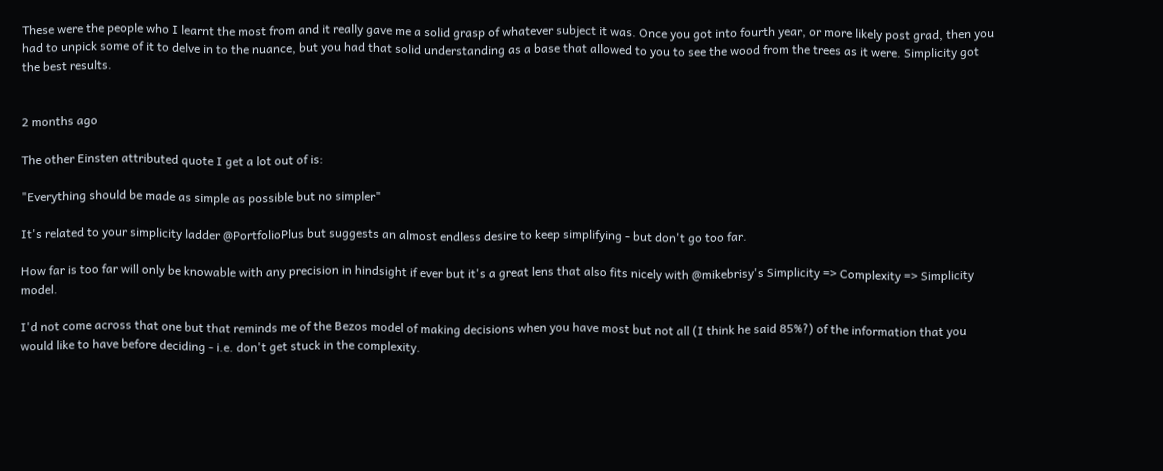These were the people who I learnt the most from and it really gave me a solid grasp of whatever subject it was. Once you got into fourth year, or more likely post grad, then you had to unpick some of it to delve in to the nuance, but you had that solid understanding as a base that allowed to you to see the wood from the trees as it were. Simplicity got the best results.


2 months ago

The other Einsten attributed quote I get a lot out of is:

"Everything should be made as simple as possible but no simpler"

It's related to your simplicity ladder @PortfolioPlus but suggests an almost endless desire to keep simplifying - but don't go too far.

How far is too far will only be knowable with any precision in hindsight if ever but it's a great lens that also fits nicely with @mikebrisy's Simplicity => Complexity => Simplicity model.

I'd not come across that one but that reminds me of the Bezos model of making decisions when you have most but not all (I think he said 85%?) of the information that you would like to have before deciding - i.e. don't get stuck in the complexity.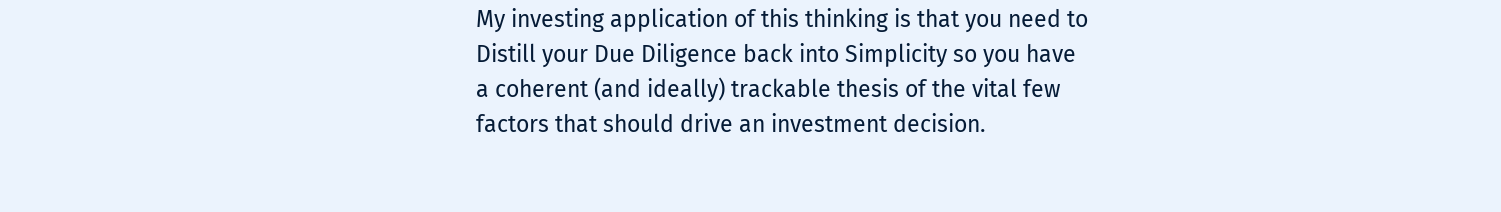My investing application of this thinking is that you need to Distill your Due Diligence back into Simplicity so you have a coherent (and ideally) trackable thesis of the vital few factors that should drive an investment decision.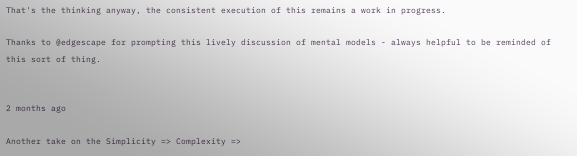That's the thinking anyway, the consistent execution of this remains a work in progress.

Thanks to @edgescape for prompting this lively discussion of mental models - always helpful to be reminded of this sort of thing.


2 months ago

Another take on the Simplicity => Complexity =>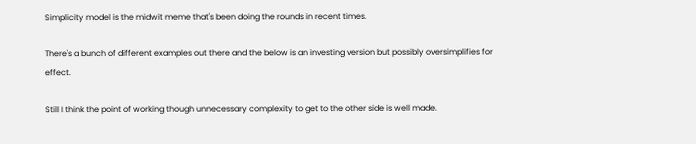Simplicity model is the midwit meme that's been doing the rounds in recent times.

There's a bunch of different examples out there and the below is an investing version but possibly oversimplifies for effect.

Still I think the point of working though unnecessary complexity to get to the other side is well made.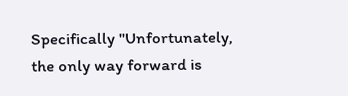Specifically "Unfortunately, the only way forward is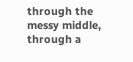through the messy middle, through a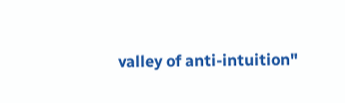valley of anti-intuition"